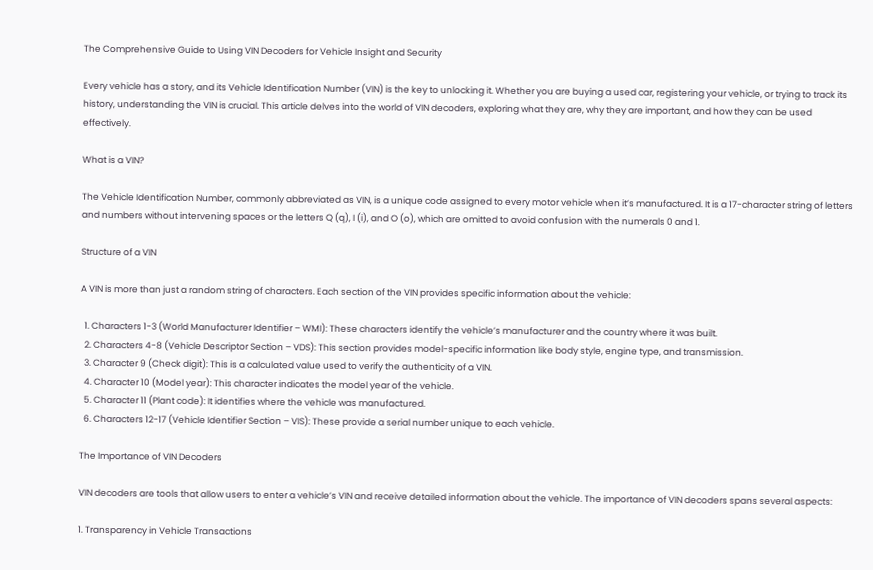The Comprehensive Guide to Using VIN Decoders for Vehicle Insight and Security

Every vehicle has a story, and its Vehicle Identification Number (VIN) is the key to unlocking it. Whether you are buying a used car, registering your vehicle, or trying to track its history, understanding the VIN is crucial. This article delves into the world of VIN decoders, exploring what they are, why they are important, and how they can be used effectively.

What is a VIN?

The Vehicle Identification Number, commonly abbreviated as VIN, is a unique code assigned to every motor vehicle when it’s manufactured. It is a 17-character string of letters and numbers without intervening spaces or the letters Q (q), I (i), and O (o), which are omitted to avoid confusion with the numerals 0 and 1.

Structure of a VIN

A VIN is more than just a random string of characters. Each section of the VIN provides specific information about the vehicle:

  1. Characters 1-3 (World Manufacturer Identifier – WMI): These characters identify the vehicle’s manufacturer and the country where it was built.
  2. Characters 4-8 (Vehicle Descriptor Section – VDS): This section provides model-specific information like body style, engine type, and transmission.
  3. Character 9 (Check digit): This is a calculated value used to verify the authenticity of a VIN.
  4. Character 10 (Model year): This character indicates the model year of the vehicle.
  5. Character 11 (Plant code): It identifies where the vehicle was manufactured.
  6. Characters 12-17 (Vehicle Identifier Section – VIS): These provide a serial number unique to each vehicle.

The Importance of VIN Decoders

VIN decoders are tools that allow users to enter a vehicle’s VIN and receive detailed information about the vehicle. The importance of VIN decoders spans several aspects:

1. Transparency in Vehicle Transactions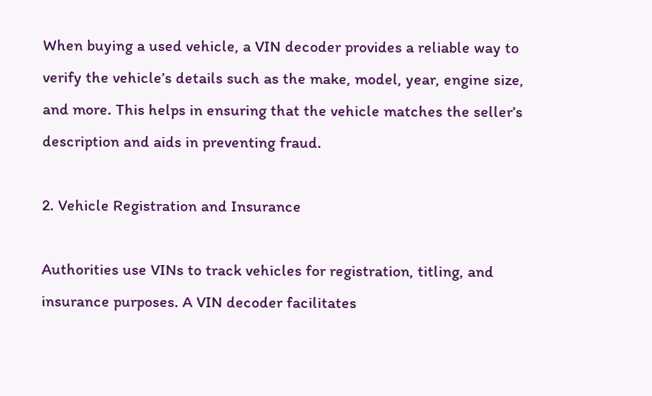When buying a used vehicle, a VIN decoder provides a reliable way to verify the vehicle’s details such as the make, model, year, engine size, and more. This helps in ensuring that the vehicle matches the seller’s description and aids in preventing fraud.

2. Vehicle Registration and Insurance

Authorities use VINs to track vehicles for registration, titling, and insurance purposes. A VIN decoder facilitates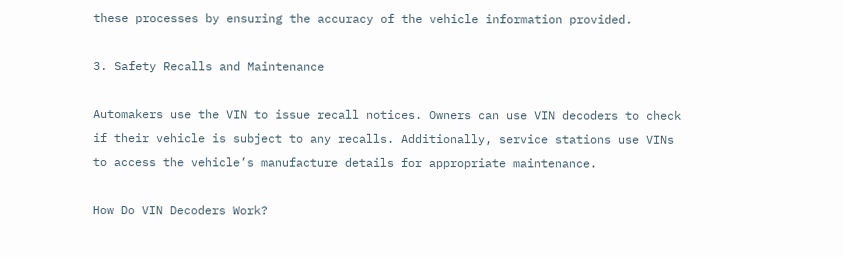these processes by ensuring the accuracy of the vehicle information provided.

3. Safety Recalls and Maintenance

Automakers use the VIN to issue recall notices. Owners can use VIN decoders to check if their vehicle is subject to any recalls. Additionally, service stations use VINs to access the vehicle’s manufacture details for appropriate maintenance.

How Do VIN Decoders Work?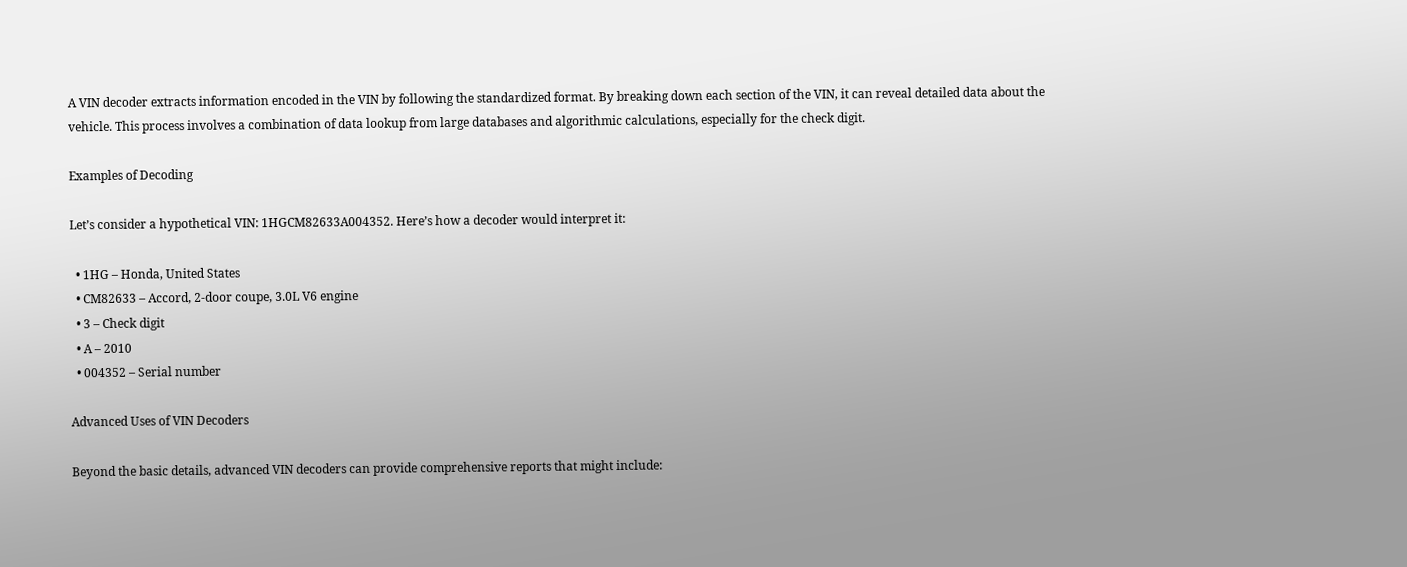A VIN decoder extracts information encoded in the VIN by following the standardized format. By breaking down each section of the VIN, it can reveal detailed data about the vehicle. This process involves a combination of data lookup from large databases and algorithmic calculations, especially for the check digit.

Examples of Decoding

Let’s consider a hypothetical VIN: 1HGCM82633A004352. Here’s how a decoder would interpret it:

  • 1HG – Honda, United States
  • CM82633 – Accord, 2-door coupe, 3.0L V6 engine
  • 3 – Check digit
  • A – 2010
  • 004352 – Serial number

Advanced Uses of VIN Decoders

Beyond the basic details, advanced VIN decoders can provide comprehensive reports that might include: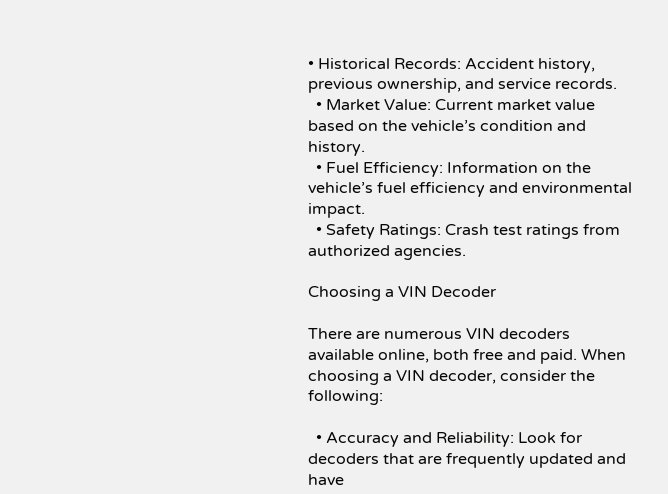• Historical Records: Accident history, previous ownership, and service records.
  • Market Value: Current market value based on the vehicle’s condition and history.
  • Fuel Efficiency: Information on the vehicle’s fuel efficiency and environmental impact.
  • Safety Ratings: Crash test ratings from authorized agencies.

Choosing a VIN Decoder

There are numerous VIN decoders available online, both free and paid. When choosing a VIN decoder, consider the following:

  • Accuracy and Reliability: Look for decoders that are frequently updated and have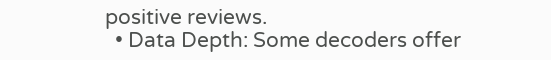positive reviews.
  • Data Depth: Some decoders offer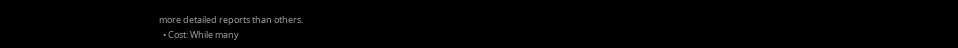more detailed reports than others.
  • Cost: While many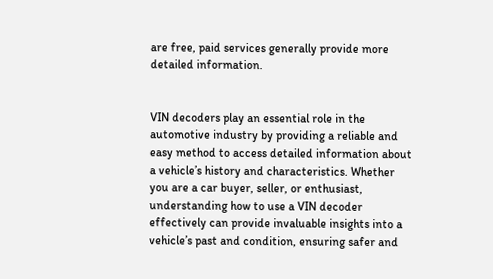are free, paid services generally provide more detailed information.


VIN decoders play an essential role in the automotive industry by providing a reliable and easy method to access detailed information about a vehicle’s history and characteristics. Whether you are a car buyer, seller, or enthusiast, understanding how to use a VIN decoder effectively can provide invaluable insights into a vehicle’s past and condition, ensuring safer and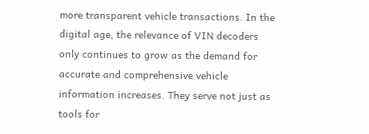more transparent vehicle transactions. In the digital age, the relevance of VIN decoders only continues to grow as the demand for accurate and comprehensive vehicle information increases. They serve not just as tools for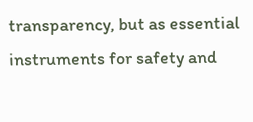transparency, but as essential instruments for safety and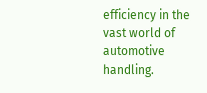efficiency in the vast world of automotive handling.